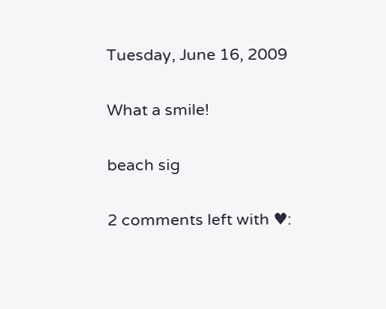Tuesday, June 16, 2009

What a smile!

beach sig

2 comments left with ♥: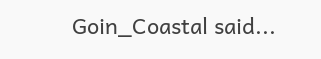Goin_Coastal said...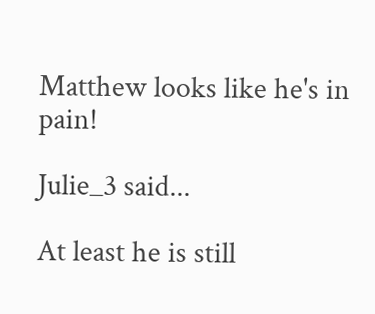Matthew looks like he's in pain!

Julie_3 said...

At least he is still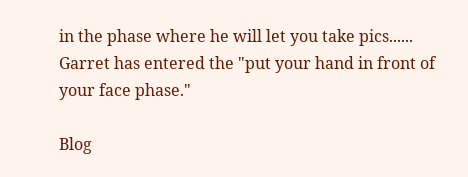in the phase where he will let you take pics...... Garret has entered the "put your hand in front of your face phase."

Blog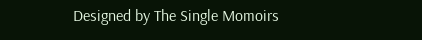Designed by The Single Momoirs